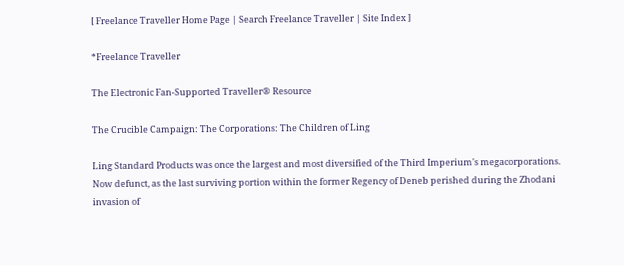[ Freelance Traveller Home Page | Search Freelance Traveller | Site Index ]

*Freelance Traveller

The Electronic Fan-Supported Traveller® Resource

The Crucible Campaign: The Corporations: The Children of Ling

Ling Standard Products was once the largest and most diversified of the Third Imperium's megacorporations. Now defunct, as the last surviving portion within the former Regency of Deneb perished during the Zhodani invasion of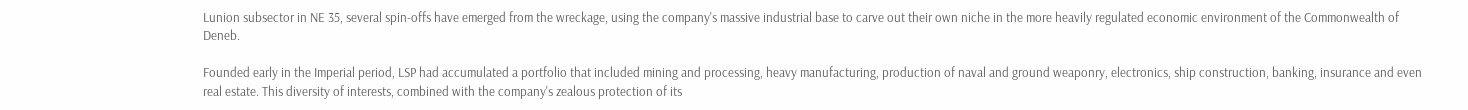Lunion subsector in NE 35, several spin-offs have emerged from the wreckage, using the company's massive industrial base to carve out their own niche in the more heavily regulated economic environment of the Commonwealth of Deneb.

Founded early in the Imperial period, LSP had accumulated a portfolio that included mining and processing, heavy manufacturing, production of naval and ground weaponry, electronics, ship construction, banking, insurance and even real estate. This diversity of interests, combined with the company's zealous protection of its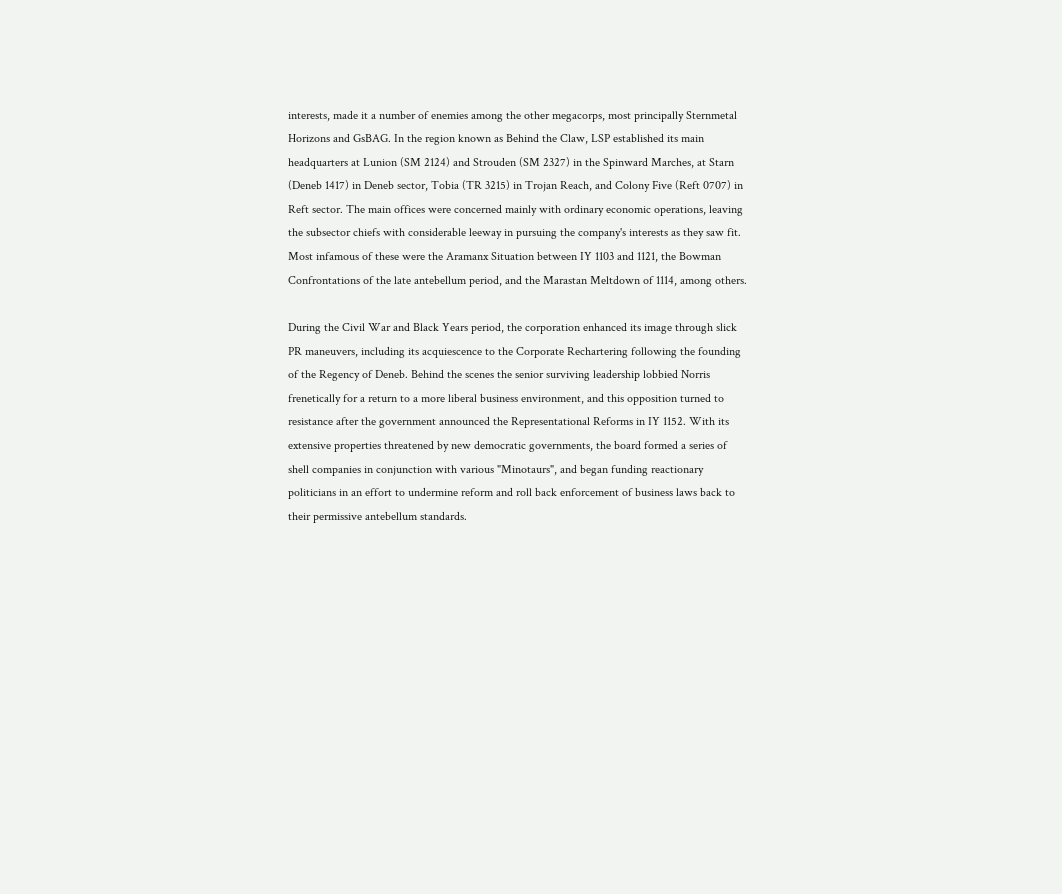interests, made it a number of enemies among the other megacorps, most principally Sternmetal Horizons and GsBAG. In the region known as Behind the Claw, LSP established its main headquarters at Lunion (SM 2124) and Strouden (SM 2327) in the Spinward Marches, at Starn (Deneb 1417) in Deneb sector, Tobia (TR 3215) in Trojan Reach, and Colony Five (Reft 0707) in Reft sector. The main offices were concerned mainly with ordinary economic operations, leaving the subsector chiefs with considerable leeway in pursuing the company's interests as they saw fit. Most infamous of these were the Aramanx Situation between IY 1103 and 1121, the Bowman Confrontations of the late antebellum period, and the Marastan Meltdown of 1114, among others.

During the Civil War and Black Years period, the corporation enhanced its image through slick PR maneuvers, including its acquiescence to the Corporate Rechartering following the founding of the Regency of Deneb. Behind the scenes the senior surviving leadership lobbied Norris frenetically for a return to a more liberal business environment, and this opposition turned to resistance after the government announced the Representational Reforms in IY 1152. With its extensive properties threatened by new democratic governments, the board formed a series of shell companies in conjunction with various "Minotaurs", and began funding reactionary politicians in an effort to undermine reform and roll back enforcement of business laws back to their permissive antebellum standards.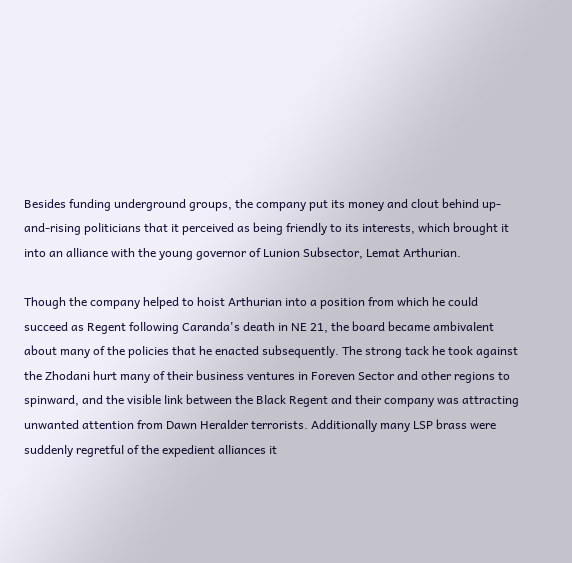Besides funding underground groups, the company put its money and clout behind up-and-rising politicians that it perceived as being friendly to its interests, which brought it into an alliance with the young governor of Lunion Subsector, Lemat Arthurian.

Though the company helped to hoist Arthurian into a position from which he could succeed as Regent following Caranda's death in NE 21, the board became ambivalent about many of the policies that he enacted subsequently. The strong tack he took against the Zhodani hurt many of their business ventures in Foreven Sector and other regions to spinward, and the visible link between the Black Regent and their company was attracting unwanted attention from Dawn Heralder terrorists. Additionally many LSP brass were suddenly regretful of the expedient alliances it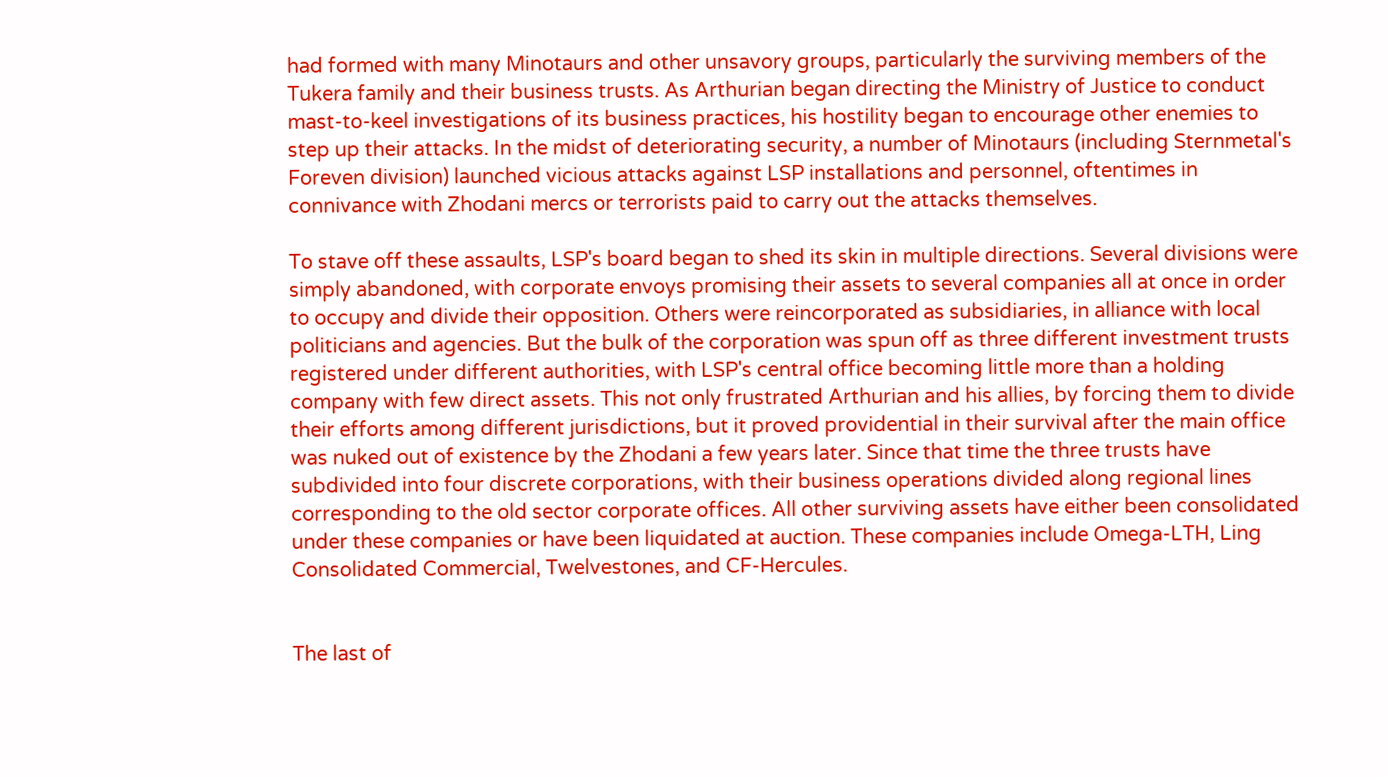had formed with many Minotaurs and other unsavory groups, particularly the surviving members of the Tukera family and their business trusts. As Arthurian began directing the Ministry of Justice to conduct mast-to-keel investigations of its business practices, his hostility began to encourage other enemies to step up their attacks. In the midst of deteriorating security, a number of Minotaurs (including Sternmetal's Foreven division) launched vicious attacks against LSP installations and personnel, oftentimes in connivance with Zhodani mercs or terrorists paid to carry out the attacks themselves.

To stave off these assaults, LSP's board began to shed its skin in multiple directions. Several divisions were simply abandoned, with corporate envoys promising their assets to several companies all at once in order to occupy and divide their opposition. Others were reincorporated as subsidiaries, in alliance with local politicians and agencies. But the bulk of the corporation was spun off as three different investment trusts registered under different authorities, with LSP's central office becoming little more than a holding company with few direct assets. This not only frustrated Arthurian and his allies, by forcing them to divide their efforts among different jurisdictions, but it proved providential in their survival after the main office was nuked out of existence by the Zhodani a few years later. Since that time the three trusts have subdivided into four discrete corporations, with their business operations divided along regional lines corresponding to the old sector corporate offices. All other surviving assets have either been consolidated under these companies or have been liquidated at auction. These companies include Omega-LTH, Ling Consolidated Commercial, Twelvestones, and CF-Hercules.


The last of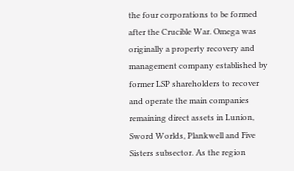the four corporations to be formed after the Crucible War. Omega was originally a property recovery and management company established by former LSP shareholders to recover and operate the main companies remaining direct assets in Lunion, Sword Worlds, Plankwell and Five Sisters subsector. As the region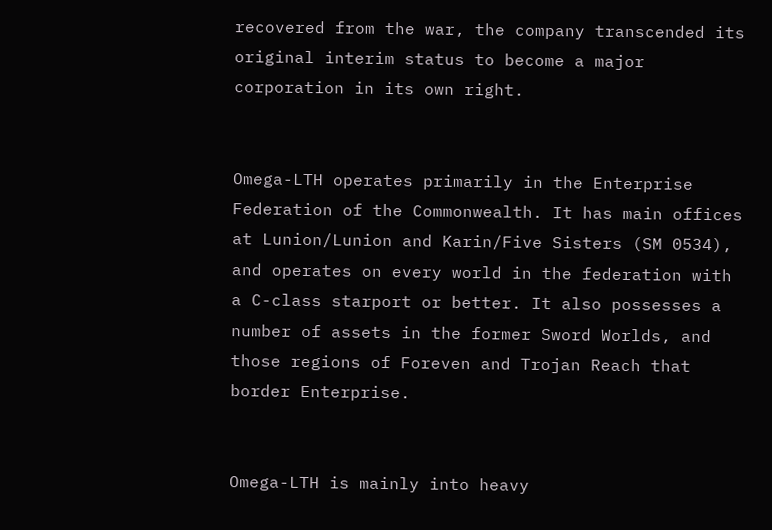recovered from the war, the company transcended its original interim status to become a major corporation in its own right.


Omega-LTH operates primarily in the Enterprise Federation of the Commonwealth. It has main offices at Lunion/Lunion and Karin/Five Sisters (SM 0534), and operates on every world in the federation with a C-class starport or better. It also possesses a number of assets in the former Sword Worlds, and those regions of Foreven and Trojan Reach that border Enterprise.


Omega-LTH is mainly into heavy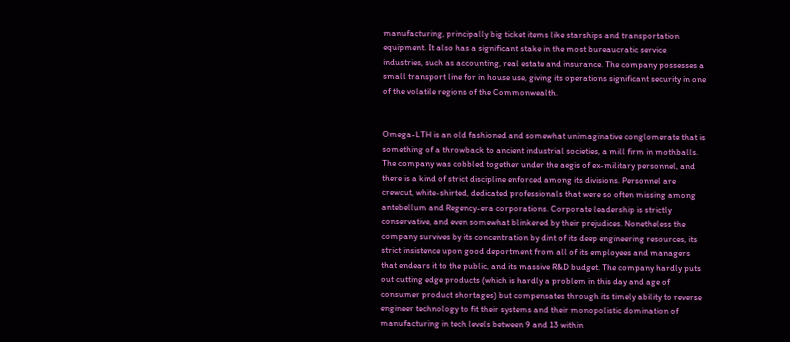manufacturing, principally big ticket items like starships and transportation equipment. It also has a significant stake in the most bureaucratic service industries, such as accounting, real estate and insurance. The company possesses a small transport line for in house use, giving its operations significant security in one of the volatile regions of the Commonwealth.


Omega-LTH is an old fashioned and somewhat unimaginative conglomerate that is something of a throwback to ancient industrial societies, a mill firm in mothballs. The company was cobbled together under the aegis of ex-military personnel, and there is a kind of strict discipline enforced among its divisions. Personnel are crewcut, white-shirted, dedicated professionals that were so often missing among antebellum and Regency-era corporations. Corporate leadership is strictly conservative, and even somewhat blinkered by their prejudices. Nonetheless the company survives by its concentration by dint of its deep engineering resources, its strict insistence upon good deportment from all of its employees and managers that endears it to the public, and its massive R&D budget. The company hardly puts out cutting edge products (which is hardly a problem in this day and age of consumer product shortages) but compensates through its timely ability to reverse engineer technology to fit their systems and their monopolistic domination of manufacturing in tech levels between 9 and 13 within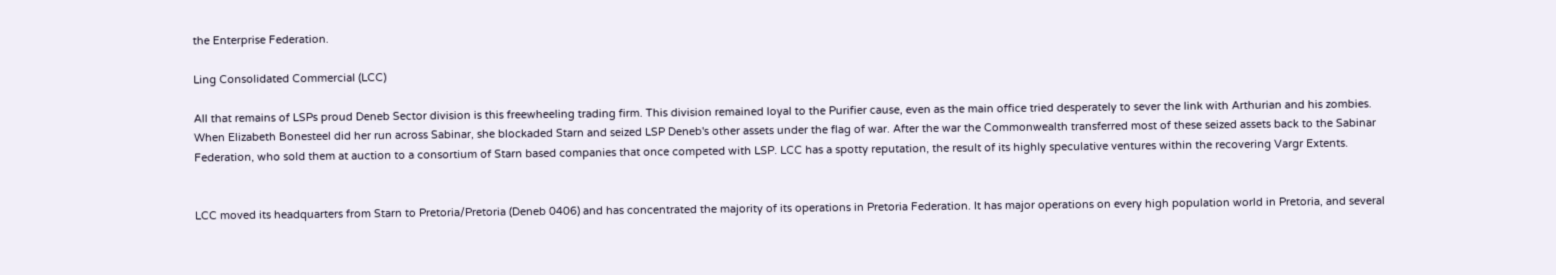the Enterprise Federation.

Ling Consolidated Commercial (LCC)

All that remains of LSPs proud Deneb Sector division is this freewheeling trading firm. This division remained loyal to the Purifier cause, even as the main office tried desperately to sever the link with Arthurian and his zombies. When Elizabeth Bonesteel did her run across Sabinar, she blockaded Starn and seized LSP Deneb's other assets under the flag of war. After the war the Commonwealth transferred most of these seized assets back to the Sabinar Federation, who sold them at auction to a consortium of Starn based companies that once competed with LSP. LCC has a spotty reputation, the result of its highly speculative ventures within the recovering Vargr Extents.


LCC moved its headquarters from Starn to Pretoria/Pretoria (Deneb 0406) and has concentrated the majority of its operations in Pretoria Federation. It has major operations on every high population world in Pretoria, and several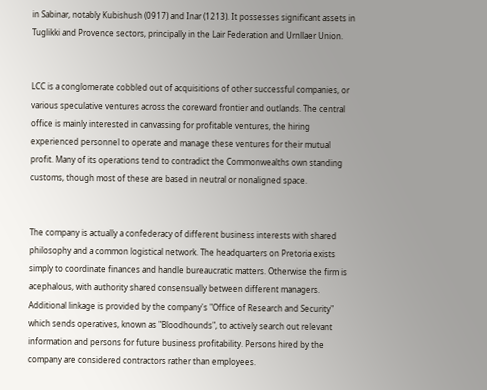in Sabinar, notably Kubishush (0917) and Inar (1213). It possesses significant assets in Tuglikki and Provence sectors, principally in the Lair Federation and Urnllaer Union.


LCC is a conglomerate cobbled out of acquisitions of other successful companies, or various speculative ventures across the coreward frontier and outlands. The central office is mainly interested in canvassing for profitable ventures, the hiring experienced personnel to operate and manage these ventures for their mutual profit. Many of its operations tend to contradict the Commonwealths own standing customs, though most of these are based in neutral or nonaligned space.


The company is actually a confederacy of different business interests with shared philosophy and a common logistical network. The headquarters on Pretoria exists simply to coordinate finances and handle bureaucratic matters. Otherwise the firm is acephalous, with authority shared consensually between different managers. Additional linkage is provided by the company's "Office of Research and Security" which sends operatives, known as "Bloodhounds", to actively search out relevant information and persons for future business profitability. Persons hired by the company are considered contractors rather than employees.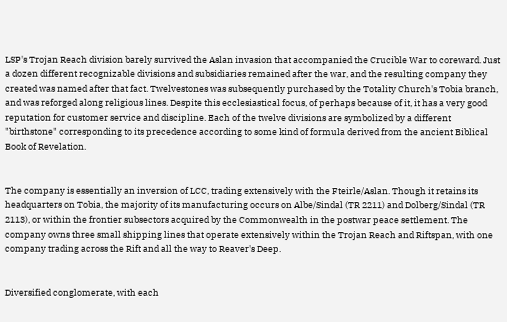LSP's Trojan Reach division barely survived the Aslan invasion that accompanied the Crucible War to coreward. Just a dozen different recognizable divisions and subsidiaries remained after the war, and the resulting company they created was named after that fact. Twelvestones was subsequently purchased by the Totality Church's Tobia branch, and was reforged along religious lines. Despite this ecclesiastical focus, of perhaps because of it, it has a very good reputation for customer service and discipline. Each of the twelve divisions are symbolized by a different "birthstone" corresponding to its precedence according to some kind of formula derived from the ancient Biblical Book of Revelation.


The company is essentially an inversion of LCC, trading extensively with the Fteirle/Aslan. Though it retains its headquarters on Tobia, the majority of its manufacturing occurs on Albe/Sindal (TR 2211) and Dolberg/Sindal (TR 2113), or within the frontier subsectors acquired by the Commonwealth in the postwar peace settlement. The company owns three small shipping lines that operate extensively within the Trojan Reach and Riftspan, with one company trading across the Rift and all the way to Reaver's Deep.


Diversified conglomerate, with each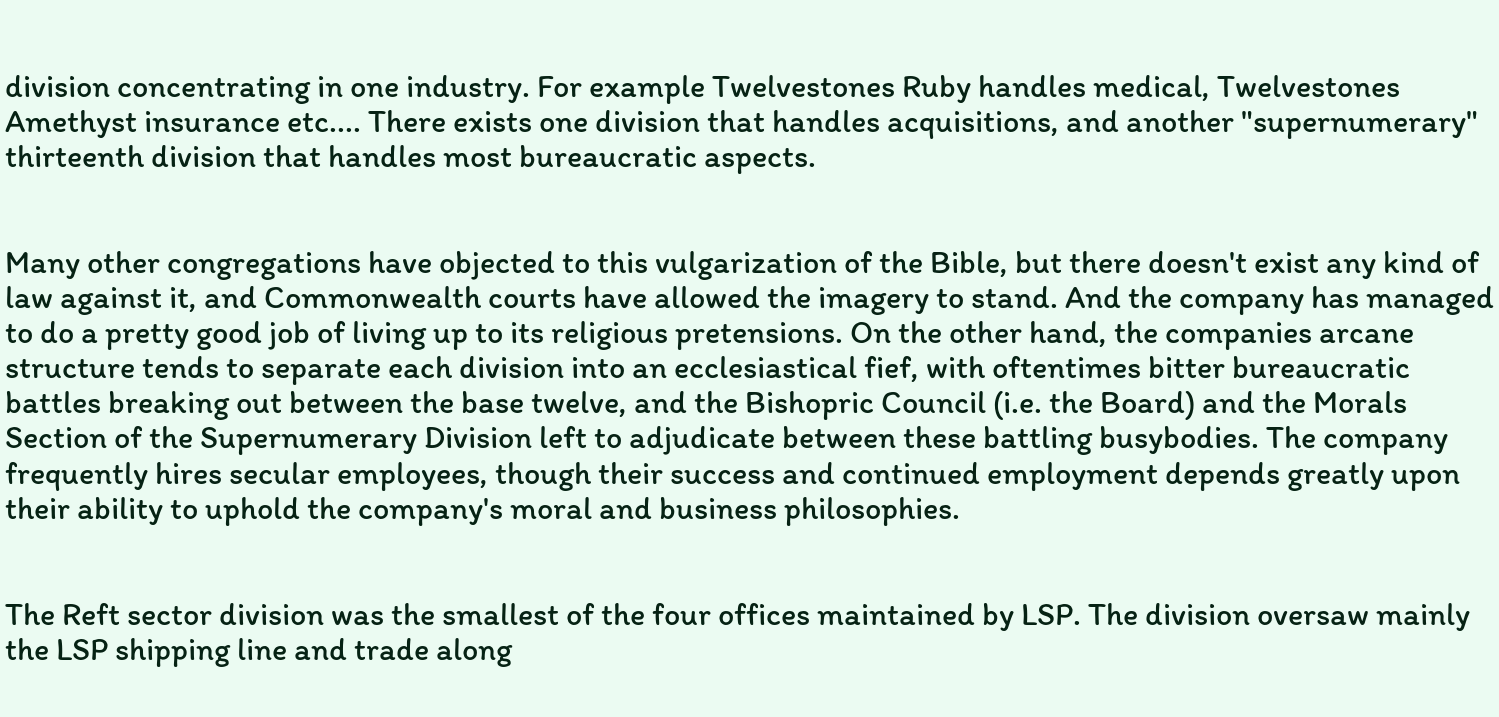division concentrating in one industry. For example Twelvestones Ruby handles medical, Twelvestones Amethyst insurance etc.... There exists one division that handles acquisitions, and another "supernumerary" thirteenth division that handles most bureaucratic aspects.


Many other congregations have objected to this vulgarization of the Bible, but there doesn't exist any kind of law against it, and Commonwealth courts have allowed the imagery to stand. And the company has managed to do a pretty good job of living up to its religious pretensions. On the other hand, the companies arcane structure tends to separate each division into an ecclesiastical fief, with oftentimes bitter bureaucratic battles breaking out between the base twelve, and the Bishopric Council (i.e. the Board) and the Morals Section of the Supernumerary Division left to adjudicate between these battling busybodies. The company frequently hires secular employees, though their success and continued employment depends greatly upon their ability to uphold the company's moral and business philosophies.


The Reft sector division was the smallest of the four offices maintained by LSP. The division oversaw mainly the LSP shipping line and trade along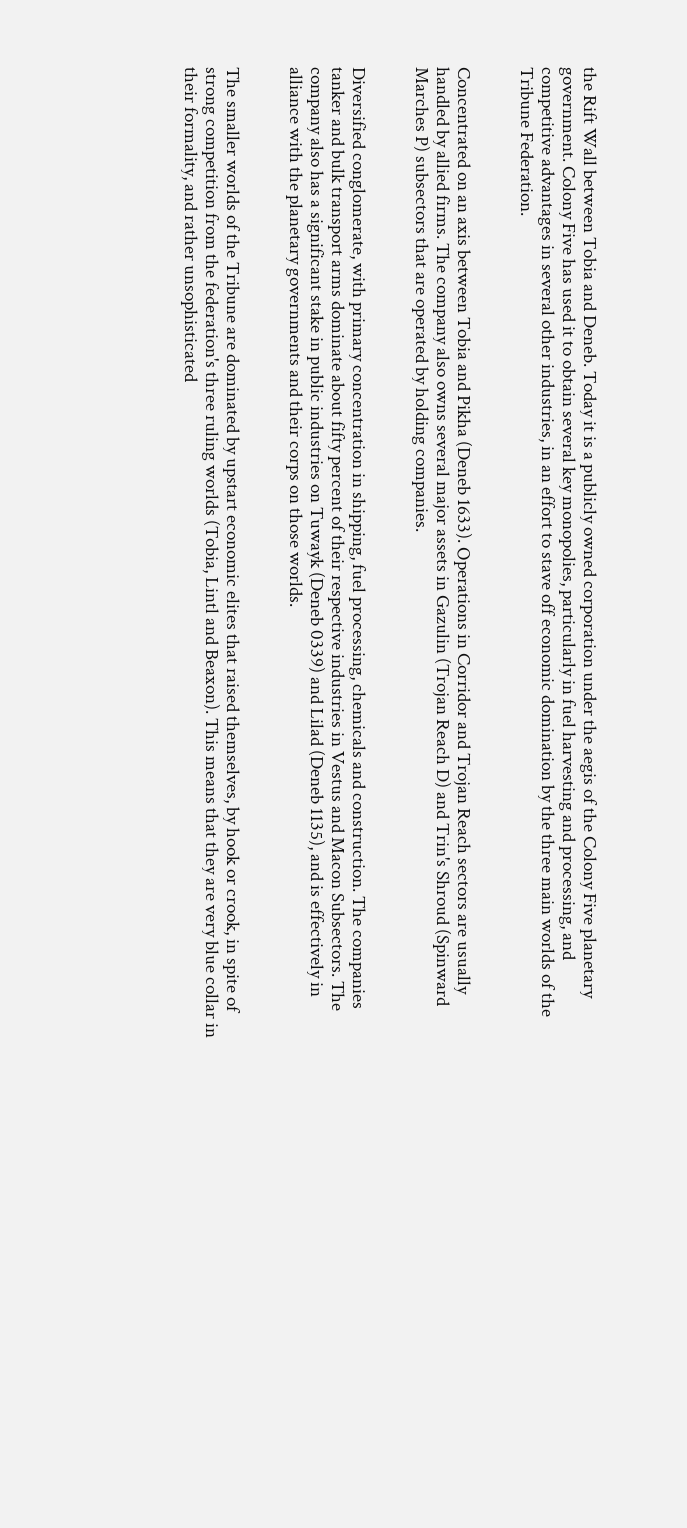the Rift Wall between Tobia and Deneb. Today it is a publicly owned corporation under the aegis of the Colony Five planetary government. Colony Five has used it to obtain several key monopolies, particularly in fuel harvesting and processing, and competitive advantages in several other industries, in an effort to stave off economic domination by the three main worlds of the Tribune Federation.


Concentrated on an axis between Tobia and Pikha (Deneb 1633). Operations in Corridor and Trojan Reach sectors are usually handled by allied firms. The company also owns several major assets in Gazulin (Trojan Reach D) and Trin's Shroud (Spinward Marches P) subsectors that are operated by holding companies.


Diversified conglomerate, with primary concentration in shipping, fuel processing, chemicals and construction. The companies tanker and bulk transport arms dominate about fifty percent of their respective industries in Vestus and Macon Subsectors. The company also has a significant stake in public industries on Tuwayk (Deneb 0339) and Lilad (Deneb 1135), and is effectively in alliance with the planetary governments and their corps on those worlds.


The smaller worlds of the Tribune are dominated by upstart economic elites that raised themselves, by hook or crook, in spite of strong competition from the federation's three ruling worlds (Tobia, Lintl and Beaxon). This means that they are very blue collar in their formality, and rather unsophisticated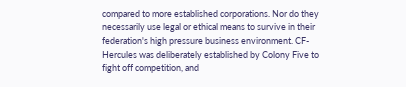compared to more established corporations. Nor do they necessarily use legal or ethical means to survive in their federation's high pressure business environment. CF-Hercules was deliberately established by Colony Five to fight off competition, and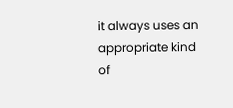it always uses an appropriate kind of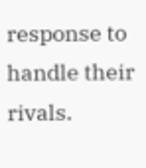response to handle their rivals.